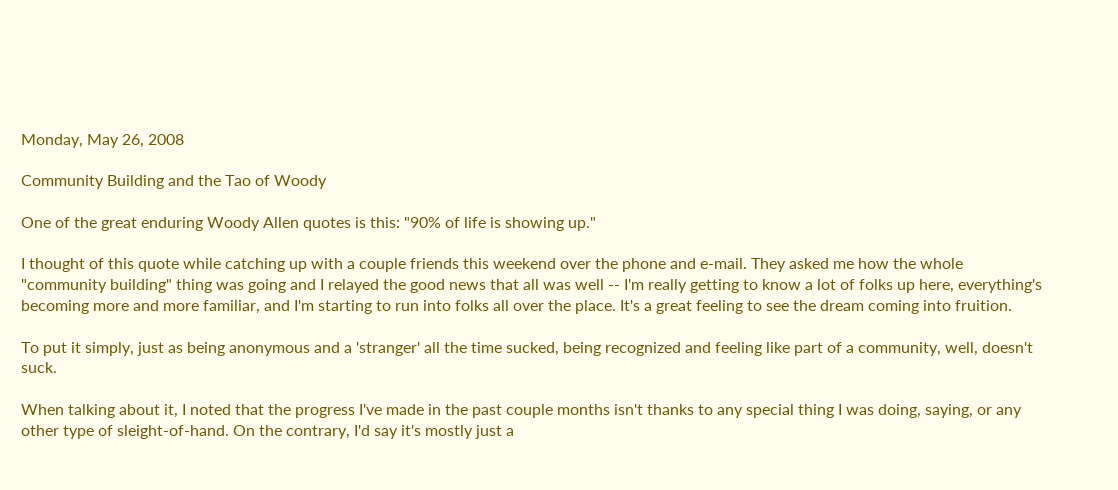Monday, May 26, 2008

Community Building and the Tao of Woody

One of the great enduring Woody Allen quotes is this: "90% of life is showing up."

I thought of this quote while catching up with a couple friends this weekend over the phone and e-mail. They asked me how the whole "community building" thing was going and I relayed the good news that all was well -- I'm really getting to know a lot of folks up here, everything's becoming more and more familiar, and I'm starting to run into folks all over the place. It's a great feeling to see the dream coming into fruition.

To put it simply, just as being anonymous and a 'stranger' all the time sucked, being recognized and feeling like part of a community, well, doesn't suck.

When talking about it, I noted that the progress I've made in the past couple months isn't thanks to any special thing I was doing, saying, or any other type of sleight-of-hand. On the contrary, I'd say it's mostly just a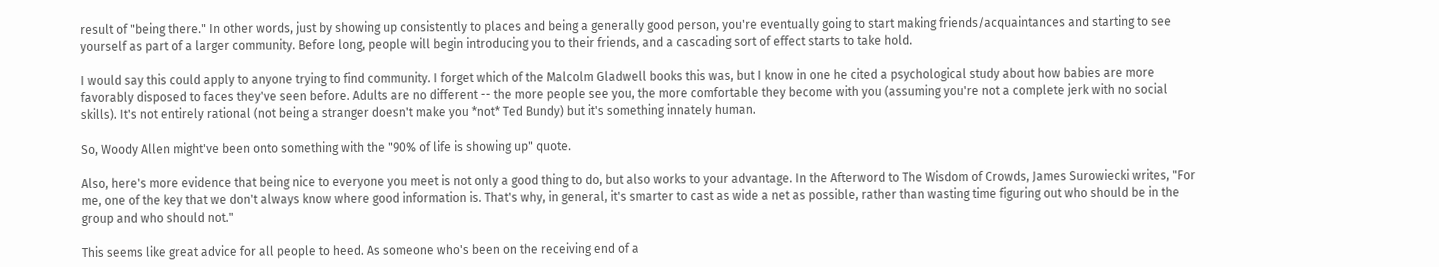result of "being there." In other words, just by showing up consistently to places and being a generally good person, you're eventually going to start making friends/acquaintances and starting to see yourself as part of a larger community. Before long, people will begin introducing you to their friends, and a cascading sort of effect starts to take hold.

I would say this could apply to anyone trying to find community. I forget which of the Malcolm Gladwell books this was, but I know in one he cited a psychological study about how babies are more favorably disposed to faces they've seen before. Adults are no different -- the more people see you, the more comfortable they become with you (assuming you're not a complete jerk with no social skills). It's not entirely rational (not being a stranger doesn't make you *not* Ted Bundy) but it's something innately human.

So, Woody Allen might've been onto something with the "90% of life is showing up" quote.

Also, here's more evidence that being nice to everyone you meet is not only a good thing to do, but also works to your advantage. In the Afterword to The Wisdom of Crowds, James Surowiecki writes, "For me, one of the key that we don't always know where good information is. That's why, in general, it's smarter to cast as wide a net as possible, rather than wasting time figuring out who should be in the group and who should not."

This seems like great advice for all people to heed. As someone who's been on the receiving end of a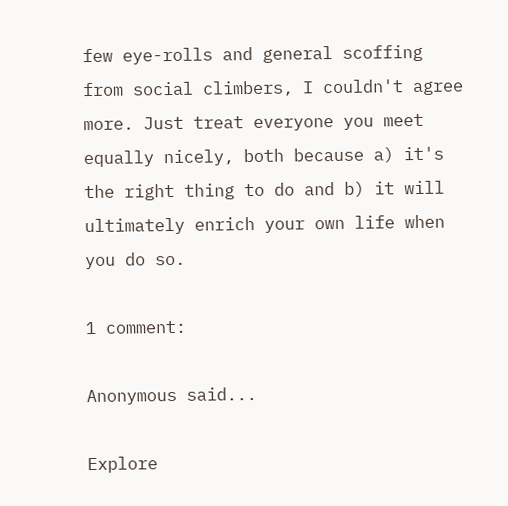few eye-rolls and general scoffing from social climbers, I couldn't agree more. Just treat everyone you meet equally nicely, both because a) it's the right thing to do and b) it will ultimately enrich your own life when you do so.

1 comment:

Anonymous said...

Explore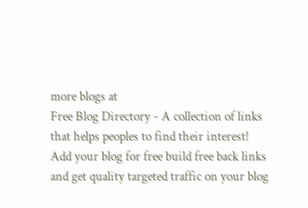more blogs at
Free Blog Directory - A collection of links that helps peoples to find their interest! Add your blog for free build free back links and get quality targeted traffic on your blog